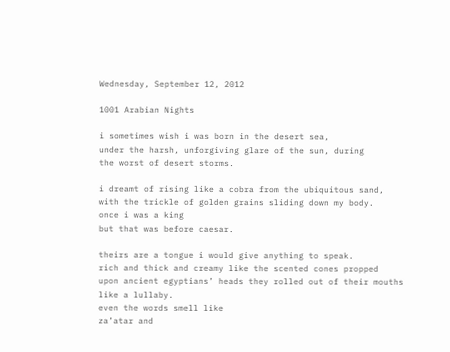Wednesday, September 12, 2012

1001 Arabian Nights

i sometimes wish i was born in the desert sea,
under the harsh, unforgiving glare of the sun, during
the worst of desert storms.

i dreamt of rising like a cobra from the ubiquitous sand,
with the trickle of golden grains sliding down my body.
once i was a king
but that was before caesar.

theirs are a tongue i would give anything to speak.
rich and thick and creamy like the scented cones propped
upon ancient egyptians’ heads they rolled out of their mouths
like a lullaby.
even the words smell like
za’atar and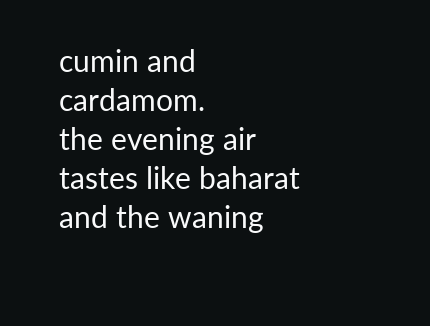cumin and cardamom.
the evening air tastes like baharat and the waning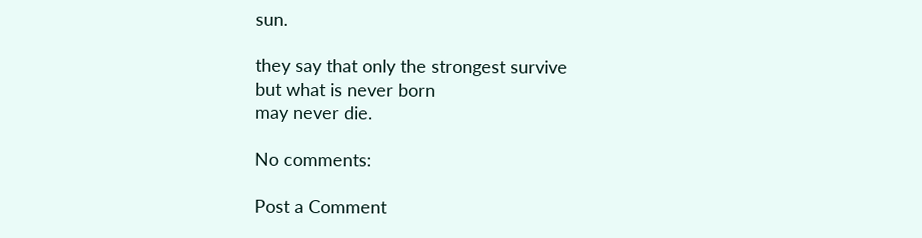sun.

they say that only the strongest survive
but what is never born
may never die.

No comments:

Post a Comment